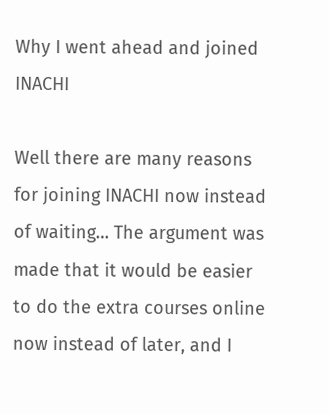Why I went ahead and joined INACHI

Well there are many reasons for joining INACHI now instead of waiting… The argument was made that it would be easier to do the extra courses online now instead of later, and I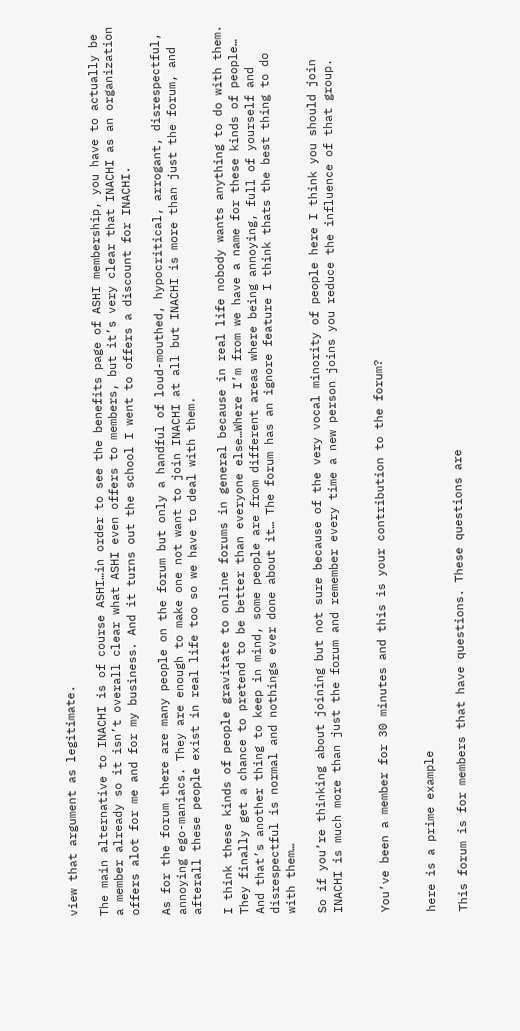view that argument as legitimate.

The main alternative to INACHI is of course ASHI…in order to see the benefits page of ASHI membership, you have to actually be a member already so it isn’t overall clear what ASHI even offers to members, but it’s very clear that INACHI as an organization offers alot for me and for my business. And it turns out the school I went to offers a discount for INACHI.

As for the forum there are many people on the forum but only a handful of loud-mouthed, hypocritical, arrogant, disrespectful, annoying ego-maniacs. They are enough to make one not want to join INACHI at all but INACHI is more than just the forum, and afterall these people exist in real life too so we have to deal with them.

I think these kinds of people gravitate to online forums in general because in real life nobody wants anything to do with them. They finally get a chance to pretend to be better than everyone else…Where I’m from we have a name for these kinds of people… And that’s another thing to keep in mind, some people are from different areas where being annoying, full of yourself and disrespectful is normal and nothings ever done about it… The forum has an ignore feature I think thats the best thing to do with them…

So if you’re thinking about joining but not sure because of the very vocal minority of people here I think you should join INACHI is much more than just the forum and remember every time a new person joins you reduce the influence of that group.


You’ve been a member for 30 minutes and this is your contribution to the forum?


here is a prime example

This forum is for members that have questions. These questions are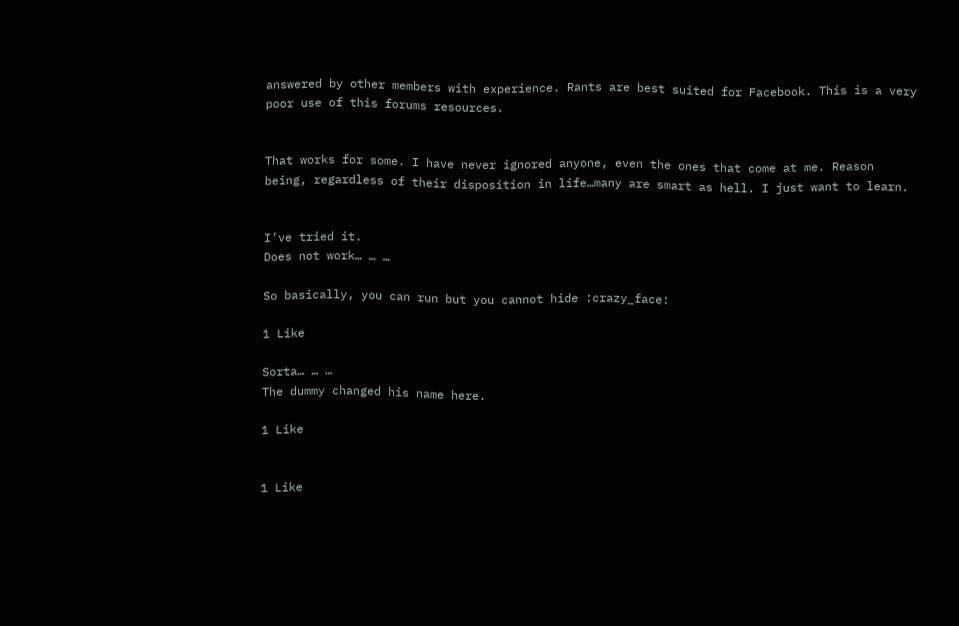answered by other members with experience. Rants are best suited for Facebook. This is a very poor use of this forums resources.


That works for some. I have never ignored anyone, even the ones that come at me. Reason being, regardless of their disposition in life…many are smart as hell. I just want to learn.


I’ve tried it.
Does not work… … …

So basically, you can run but you cannot hide :crazy_face:

1 Like

Sorta… … …
The dummy changed his name here.

1 Like


1 Like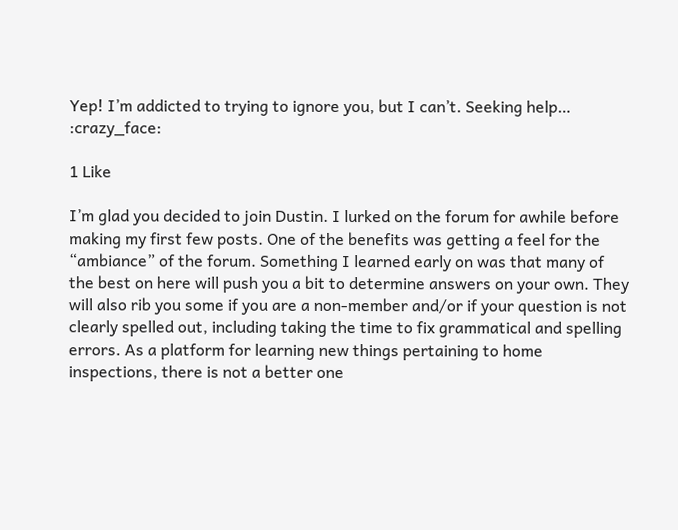Yep! I’m addicted to trying to ignore you, but I can’t. Seeking help… :crazy_face:

1 Like

I’m glad you decided to join Dustin. I lurked on the forum for awhile before making my first few posts. One of the benefits was getting a feel for the “ambiance” of the forum. Something I learned early on was that many of the best on here will push you a bit to determine answers on your own. They will also rib you some if you are a non-member and/or if your question is not clearly spelled out, including taking the time to fix grammatical and spelling errors. As a platform for learning new things pertaining to home inspections, there is not a better one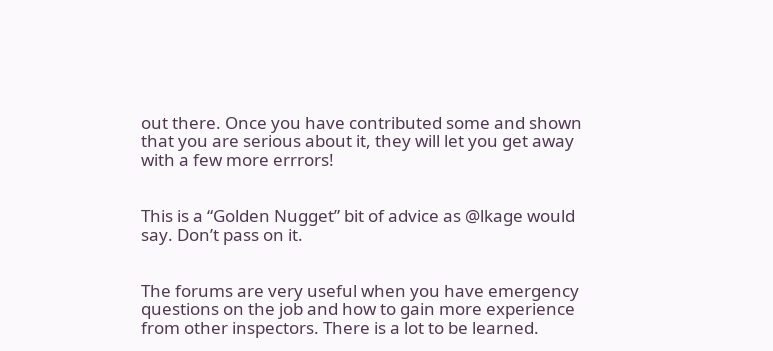out there. Once you have contributed some and shown that you are serious about it, they will let you get away with a few more errrors!


This is a “Golden Nugget” bit of advice as @lkage would say. Don’t pass on it.


The forums are very useful when you have emergency questions on the job and how to gain more experience from other inspectors. There is a lot to be learned.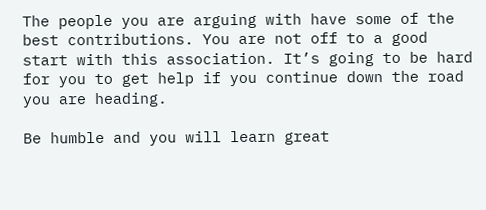The people you are arguing with have some of the best contributions. You are not off to a good start with this association. It’s going to be hard for you to get help if you continue down the road you are heading.

Be humble and you will learn great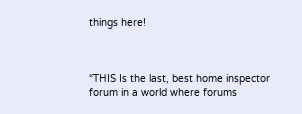things here!



“THIS Is the last, best home inspector forum in a world where forums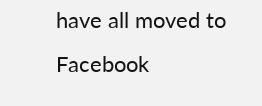have all moved to Facebook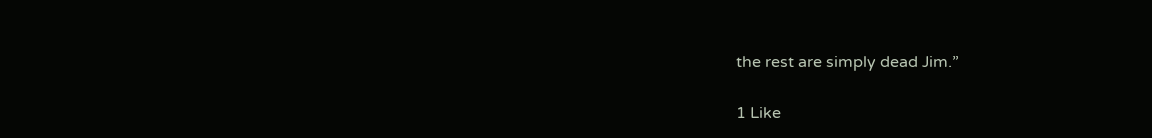the rest are simply dead Jim.”

1 Like